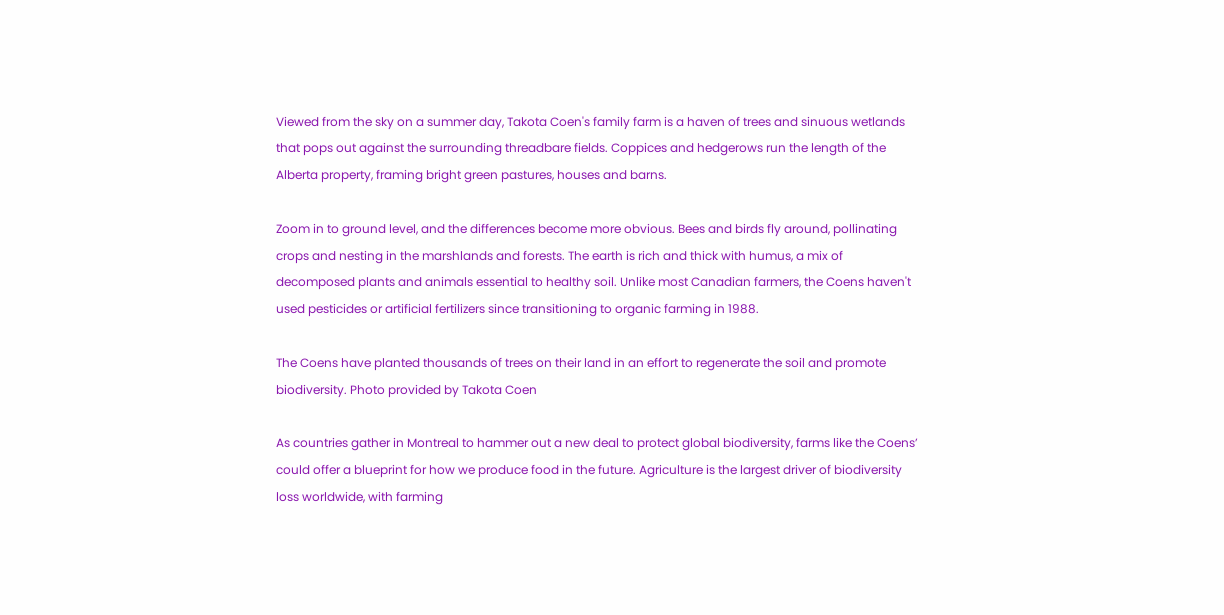Viewed from the sky on a summer day, Takota Coen's family farm is a haven of trees and sinuous wetlands that pops out against the surrounding threadbare fields. Coppices and hedgerows run the length of the Alberta property, framing bright green pastures, houses and barns.

Zoom in to ground level, and the differences become more obvious. Bees and birds fly around, pollinating crops and nesting in the marshlands and forests. The earth is rich and thick with humus, a mix of decomposed plants and animals essential to healthy soil. Unlike most Canadian farmers, the Coens haven't used pesticides or artificial fertilizers since transitioning to organic farming in 1988.

The Coens have planted thousands of trees on their land in an effort to regenerate the soil and promote biodiversity. Photo provided by Takota Coen

As countries gather in Montreal to hammer out a new deal to protect global biodiversity, farms like the Coens’ could offer a blueprint for how we produce food in the future. Agriculture is the largest driver of biodiversity loss worldwide, with farming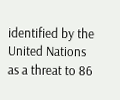identified by the United Nations as a threat to 86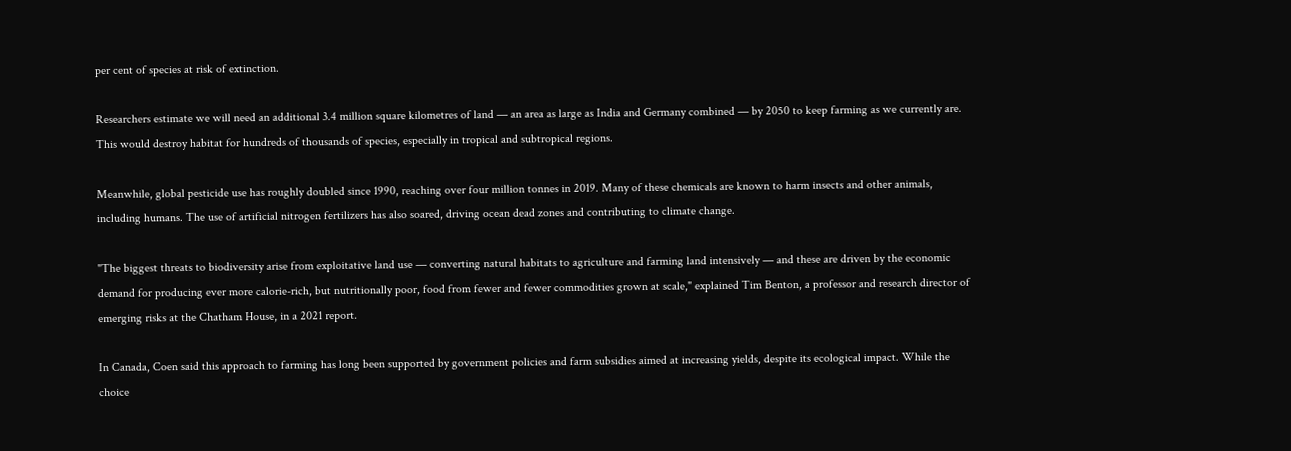per cent of species at risk of extinction.

Researchers estimate we will need an additional 3.4 million square kilometres of land — an area as large as India and Germany combined — by 2050 to keep farming as we currently are. This would destroy habitat for hundreds of thousands of species, especially in tropical and subtropical regions.

Meanwhile, global pesticide use has roughly doubled since 1990, reaching over four million tonnes in 2019. Many of these chemicals are known to harm insects and other animals, including humans. The use of artificial nitrogen fertilizers has also soared, driving ocean dead zones and contributing to climate change.

"The biggest threats to biodiversity arise from exploitative land use — converting natural habitats to agriculture and farming land intensively — and these are driven by the economic demand for producing ever more calorie-rich, but nutritionally poor, food from fewer and fewer commodities grown at scale," explained Tim Benton, a professor and research director of emerging risks at the Chatham House, in a 2021 report.

In Canada, Coen said this approach to farming has long been supported by government policies and farm subsidies aimed at increasing yields, despite its ecological impact. While the choice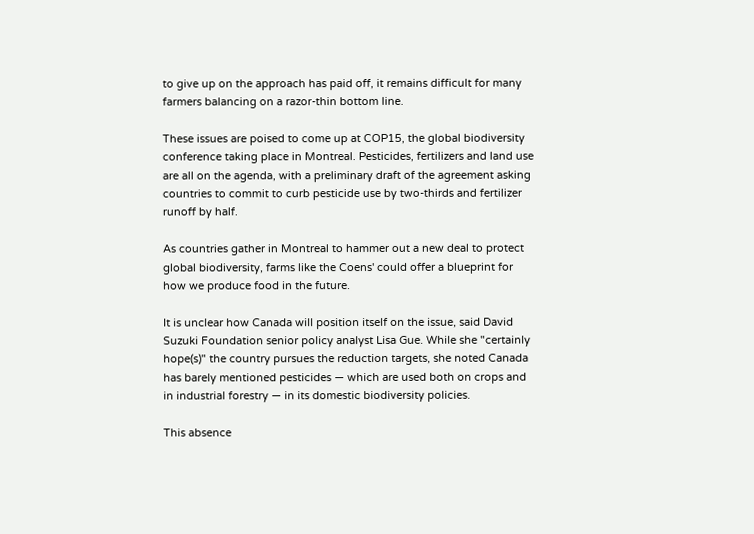to give up on the approach has paid off, it remains difficult for many farmers balancing on a razor-thin bottom line.

These issues are poised to come up at COP15, the global biodiversity conference taking place in Montreal. Pesticides, fertilizers and land use are all on the agenda, with a preliminary draft of the agreement asking countries to commit to curb pesticide use by two-thirds and fertilizer runoff by half.

As countries gather in Montreal to hammer out a new deal to protect global biodiversity, farms like the Coens' could offer a blueprint for how we produce food in the future.

It is unclear how Canada will position itself on the issue, said David Suzuki Foundation senior policy analyst Lisa Gue. While she "certainly hope(s)" the country pursues the reduction targets, she noted Canada has barely mentioned pesticides — which are used both on crops and in industrial forestry — in its domestic biodiversity policies.

This absence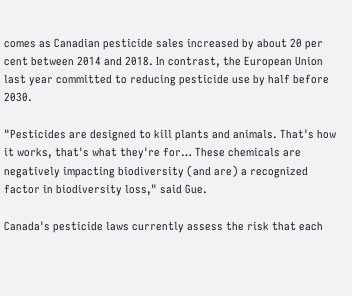comes as Canadian pesticide sales increased by about 20 per cent between 2014 and 2018. In contrast, the European Union last year committed to reducing pesticide use by half before 2030.

"Pesticides are designed to kill plants and animals. That's how it works, that's what they're for… These chemicals are negatively impacting biodiversity (and are) a recognized factor in biodiversity loss," said Gue.

Canada's pesticide laws currently assess the risk that each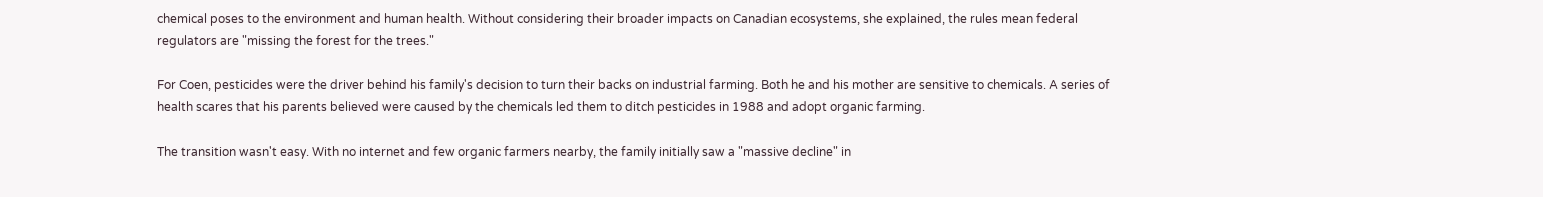chemical poses to the environment and human health. Without considering their broader impacts on Canadian ecosystems, she explained, the rules mean federal regulators are "missing the forest for the trees."

For Coen, pesticides were the driver behind his family's decision to turn their backs on industrial farming. Both he and his mother are sensitive to chemicals. A series of health scares that his parents believed were caused by the chemicals led them to ditch pesticides in 1988 and adopt organic farming.

The transition wasn't easy. With no internet and few organic farmers nearby, the family initially saw a "massive decline" in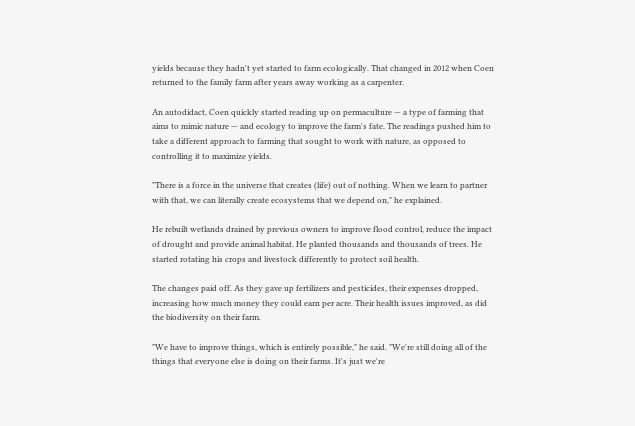yields because they hadn't yet started to farm ecologically. That changed in 2012 when Coen returned to the family farm after years away working as a carpenter.

An autodidact, Coen quickly started reading up on permaculture — a type of farming that aims to mimic nature — and ecology to improve the farm's fate. The readings pushed him to take a different approach to farming that sought to work with nature, as opposed to controlling it to maximize yields.

"There is a force in the universe that creates (life) out of nothing. When we learn to partner with that, we can literally create ecosystems that we depend on," he explained.

He rebuilt wetlands drained by previous owners to improve flood control, reduce the impact of drought and provide animal habitat. He planted thousands and thousands of trees. He started rotating his crops and livestock differently to protect soil health.

The changes paid off. As they gave up fertilizers and pesticides, their expenses dropped, increasing how much money they could earn per acre. Their health issues improved, as did the biodiversity on their farm.

"We have to improve things, which is entirely possible," he said. "We're still doing all of the things that everyone else is doing on their farms. It's just we're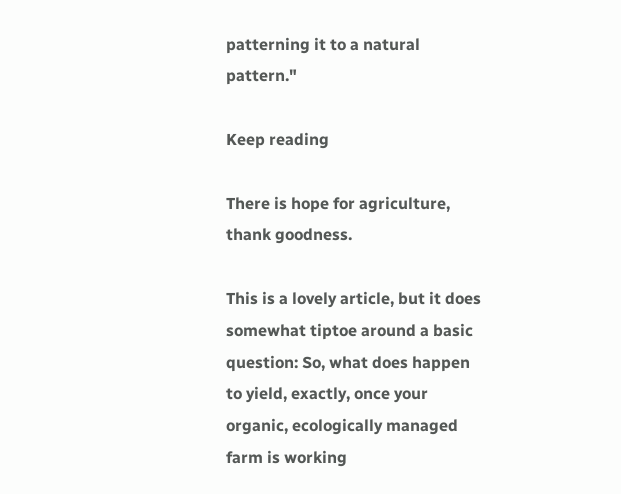patterning it to a natural pattern."

Keep reading

There is hope for agriculture, thank goodness.

This is a lovely article, but it does somewhat tiptoe around a basic question: So, what does happen to yield, exactly, once your organic, ecologically managed farm is working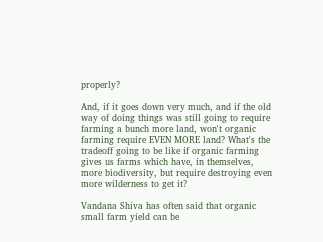properly?

And, if it goes down very much, and if the old way of doing things was still going to require farming a bunch more land, won't organic farming require EVEN MORE land? What's the tradeoff going to be like if organic farming gives us farms which have, in themselves, more biodiversity, but require destroying even more wilderness to get it?

Vandana Shiva has often said that organic small farm yield can be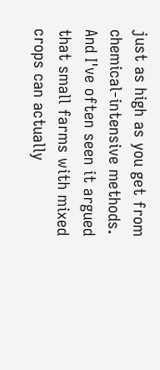just as high as you get from chemical-intensive methods. And I've often seen it argued that small farms with mixed crops can actually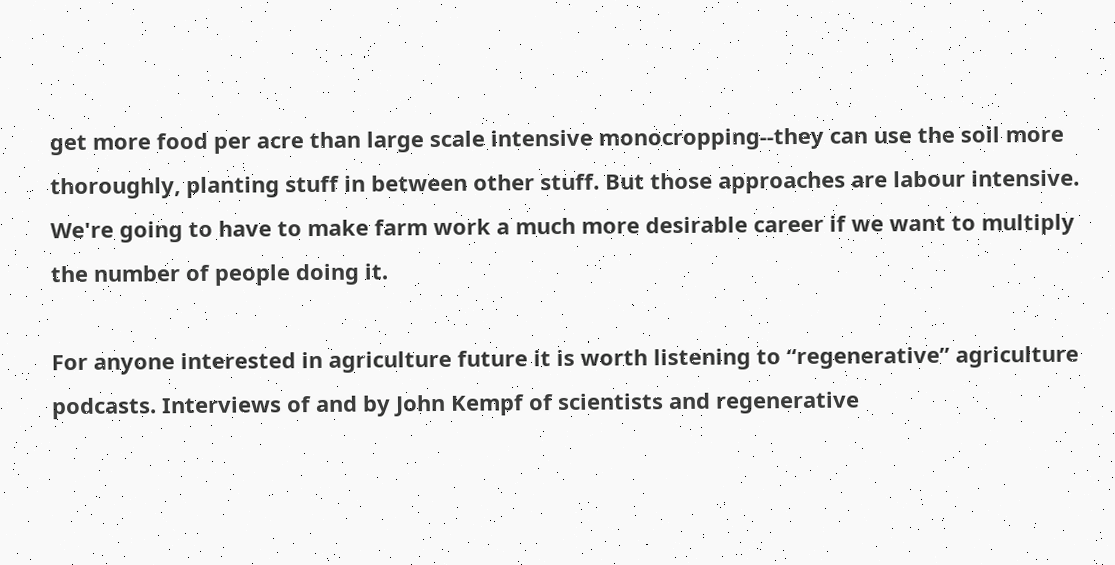get more food per acre than large scale intensive monocropping--they can use the soil more thoroughly, planting stuff in between other stuff. But those approaches are labour intensive. We're going to have to make farm work a much more desirable career if we want to multiply the number of people doing it.

For anyone interested in agriculture future it is worth listening to “regenerative” agriculture podcasts. Interviews of and by John Kempf of scientists and regenerative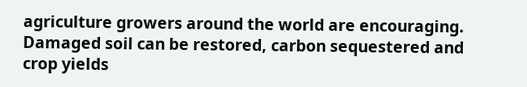agriculture growers around the world are encouraging. Damaged soil can be restored, carbon sequestered and crop yields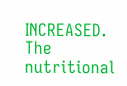INCREASED. The nutritional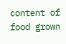content of food grown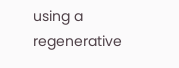using a regenerative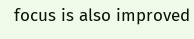focus is also improved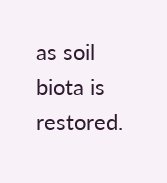as soil biota is restored.